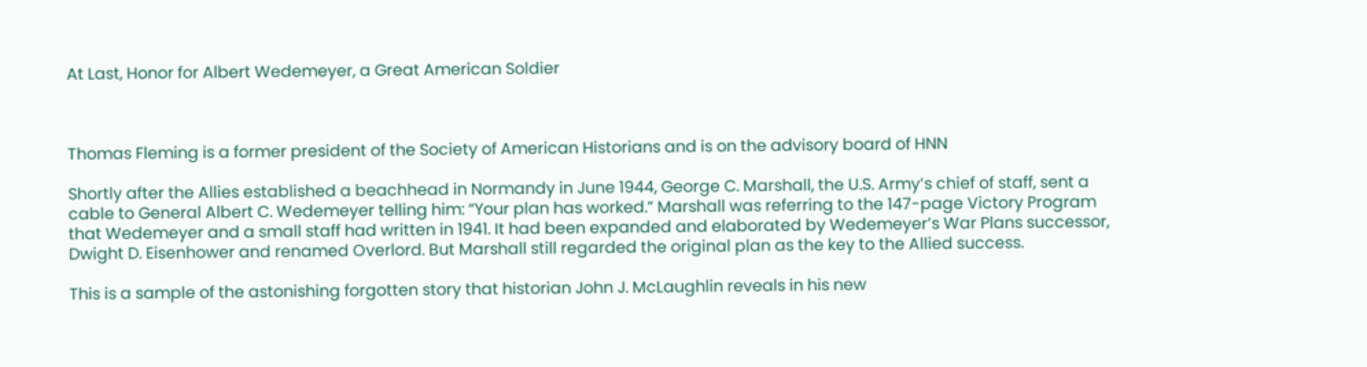At Last, Honor for Albert Wedemeyer, a Great American Soldier



Thomas Fleming is a former president of the Society of American Historians and is on the advisory board of HNN

Shortly after the Allies established a beachhead in Normandy in June 1944, George C. Marshall, the U.S. Army’s chief of staff, sent a cable to General Albert C. Wedemeyer telling him: “Your plan has worked.” Marshall was referring to the 147-page Victory Program that Wedemeyer and a small staff had written in 1941. It had been expanded and elaborated by Wedemeyer’s War Plans successor, Dwight D. Eisenhower and renamed Overlord. But Marshall still regarded the original plan as the key to the Allied success.

This is a sample of the astonishing forgotten story that historian John J. McLaughlin reveals in his new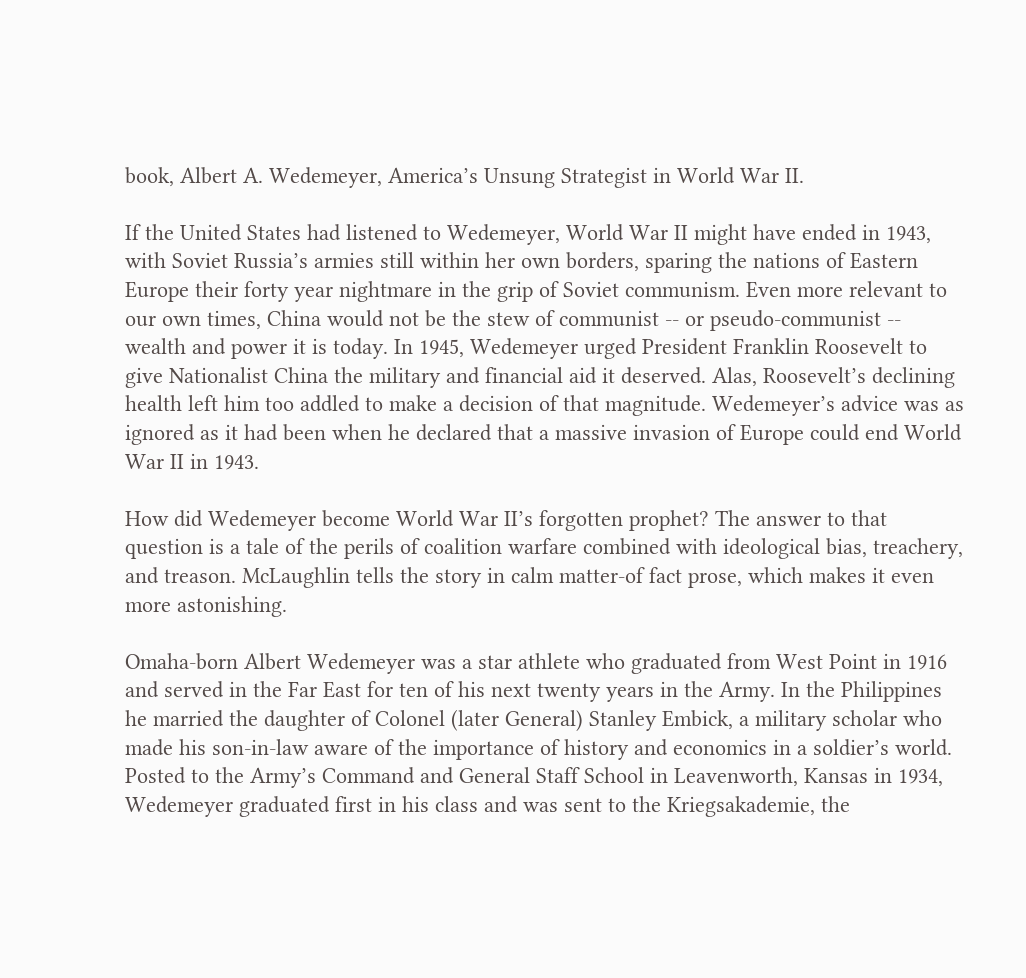book, Albert A. Wedemeyer, America’s Unsung Strategist in World War II.

If the United States had listened to Wedemeyer, World War II might have ended in 1943, with Soviet Russia’s armies still within her own borders, sparing the nations of Eastern Europe their forty year nightmare in the grip of Soviet communism. Even more relevant to our own times, China would not be the stew of communist -- or pseudo-communist -- wealth and power it is today. In 1945, Wedemeyer urged President Franklin Roosevelt to give Nationalist China the military and financial aid it deserved. Alas, Roosevelt’s declining health left him too addled to make a decision of that magnitude. Wedemeyer’s advice was as ignored as it had been when he declared that a massive invasion of Europe could end World War II in 1943.

How did Wedemeyer become World War II’s forgotten prophet? The answer to that question is a tale of the perils of coalition warfare combined with ideological bias, treachery, and treason. McLaughlin tells the story in calm matter-of fact prose, which makes it even more astonishing.

Omaha-born Albert Wedemeyer was a star athlete who graduated from West Point in 1916 and served in the Far East for ten of his next twenty years in the Army. In the Philippines he married the daughter of Colonel (later General) Stanley Embick, a military scholar who made his son-in-law aware of the importance of history and economics in a soldier’s world. Posted to the Army’s Command and General Staff School in Leavenworth, Kansas in 1934, Wedemeyer graduated first in his class and was sent to the Kriegsakademie, the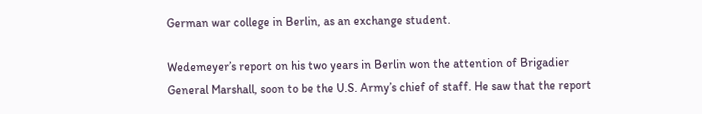German war college in Berlin, as an exchange student.

Wedemeyer’s report on his two years in Berlin won the attention of Brigadier General Marshall, soon to be the U.S. Army’s chief of staff. He saw that the report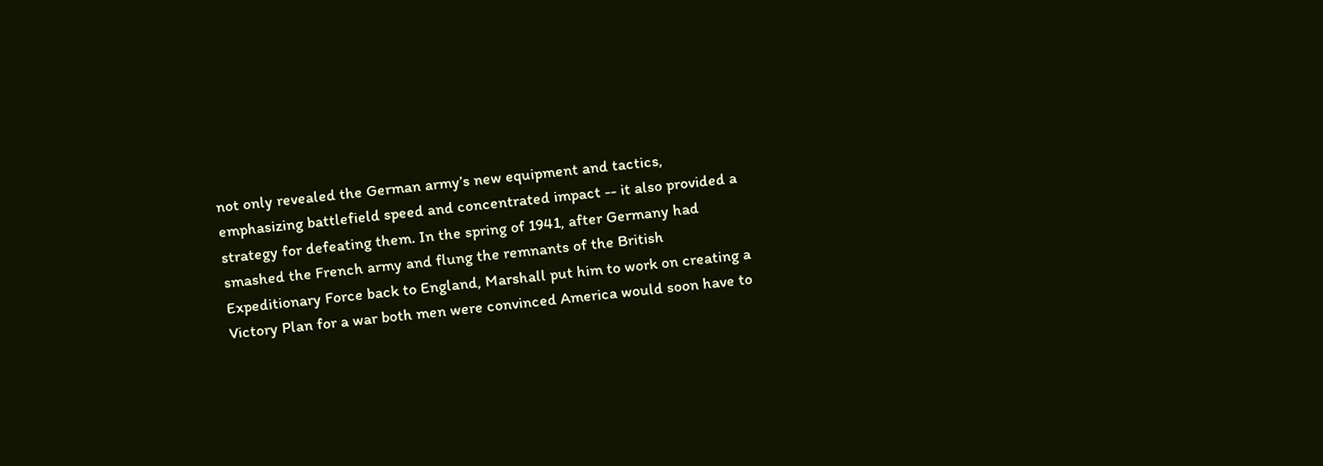not only revealed the German army’s new equipment and tactics, emphasizing battlefield speed and concentrated impact -- it also provided a strategy for defeating them. In the spring of 1941, after Germany had smashed the French army and flung the remnants of the British Expeditionary Force back to England, Marshall put him to work on creating a Victory Plan for a war both men were convinced America would soon have to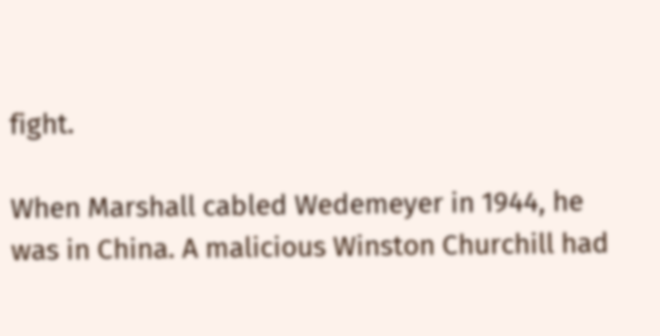fight.

When Marshall cabled Wedemeyer in 1944, he was in China. A malicious Winston Churchill had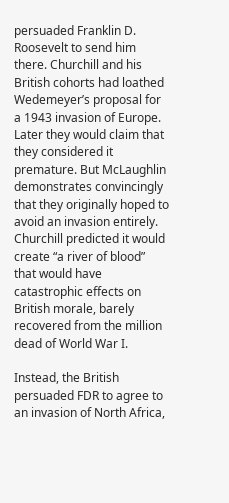persuaded Franklin D. Roosevelt to send him there. Churchill and his British cohorts had loathed Wedemeyer’s proposal for a 1943 invasion of Europe. Later they would claim that they considered it premature. But McLaughlin demonstrates convincingly that they originally hoped to avoid an invasion entirely. Churchill predicted it would create “a river of blood” that would have catastrophic effects on British morale, barely recovered from the million dead of World War I.

Instead, the British persuaded FDR to agree to an invasion of North Africa,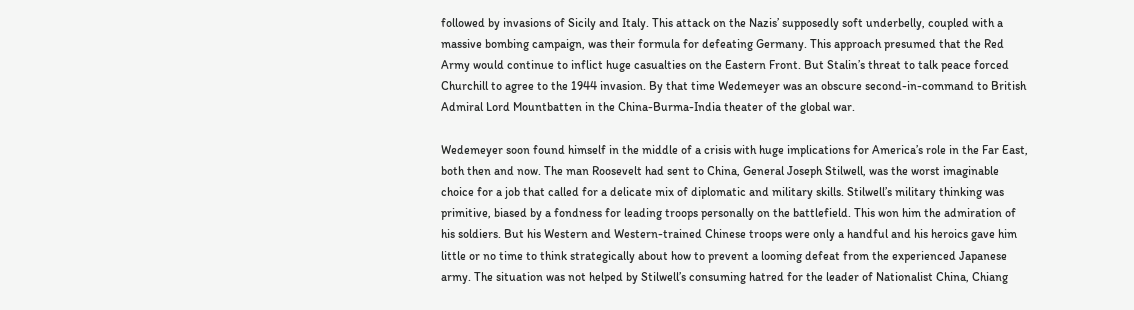followed by invasions of Sicily and Italy. This attack on the Nazis’ supposedly soft underbelly, coupled with a massive bombing campaign, was their formula for defeating Germany. This approach presumed that the Red Army would continue to inflict huge casualties on the Eastern Front. But Stalin’s threat to talk peace forced Churchill to agree to the 1944 invasion. By that time Wedemeyer was an obscure second-in-command to British Admiral Lord Mountbatten in the China-Burma-India theater of the global war.

Wedemeyer soon found himself in the middle of a crisis with huge implications for America’s role in the Far East, both then and now. The man Roosevelt had sent to China, General Joseph Stilwell, was the worst imaginable choice for a job that called for a delicate mix of diplomatic and military skills. Stilwell’s military thinking was primitive, biased by a fondness for leading troops personally on the battlefield. This won him the admiration of his soldiers. But his Western and Western-trained Chinese troops were only a handful and his heroics gave him little or no time to think strategically about how to prevent a looming defeat from the experienced Japanese army. The situation was not helped by Stilwell’s consuming hatred for the leader of Nationalist China, Chiang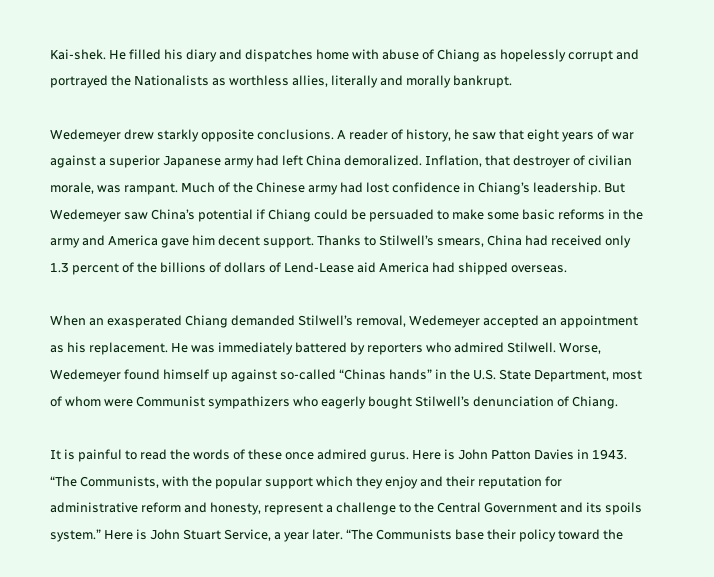Kai-shek. He filled his diary and dispatches home with abuse of Chiang as hopelessly corrupt and portrayed the Nationalists as worthless allies, literally and morally bankrupt.

Wedemeyer drew starkly opposite conclusions. A reader of history, he saw that eight years of war against a superior Japanese army had left China demoralized. Inflation, that destroyer of civilian morale, was rampant. Much of the Chinese army had lost confidence in Chiang’s leadership. But Wedemeyer saw China’s potential if Chiang could be persuaded to make some basic reforms in the army and America gave him decent support. Thanks to Stilwell’s smears, China had received only 1.3 percent of the billions of dollars of Lend-Lease aid America had shipped overseas.

When an exasperated Chiang demanded Stilwell’s removal, Wedemeyer accepted an appointment as his replacement. He was immediately battered by reporters who admired Stilwell. Worse, Wedemeyer found himself up against so-called “Chinas hands” in the U.S. State Department, most of whom were Communist sympathizers who eagerly bought Stilwell’s denunciation of Chiang.

It is painful to read the words of these once admired gurus. Here is John Patton Davies in 1943. “The Communists, with the popular support which they enjoy and their reputation for administrative reform and honesty, represent a challenge to the Central Government and its spoils system.” Here is John Stuart Service, a year later. “The Communists base their policy toward the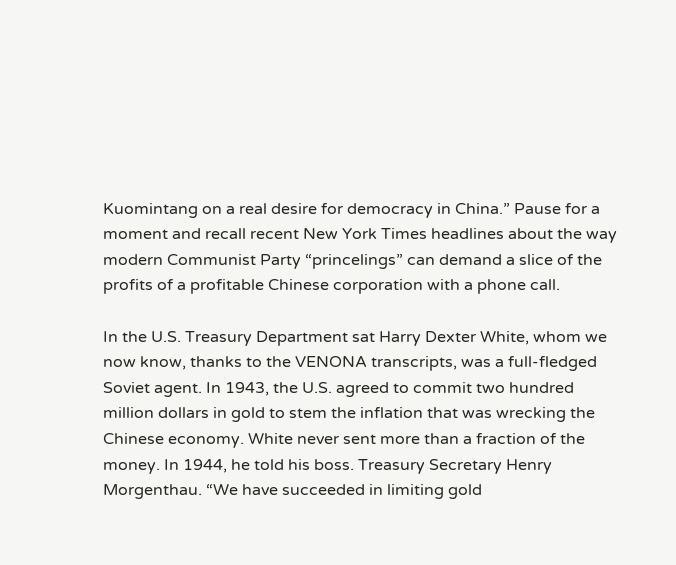Kuomintang on a real desire for democracy in China.” Pause for a moment and recall recent New York Times headlines about the way modern Communist Party “princelings” can demand a slice of the profits of a profitable Chinese corporation with a phone call.

In the U.S. Treasury Department sat Harry Dexter White, whom we now know, thanks to the VENONA transcripts, was a full-fledged Soviet agent. In 1943, the U.S. agreed to commit two hundred million dollars in gold to stem the inflation that was wrecking the Chinese economy. White never sent more than a fraction of the money. In 1944, he told his boss. Treasury Secretary Henry Morgenthau. “We have succeeded in limiting gold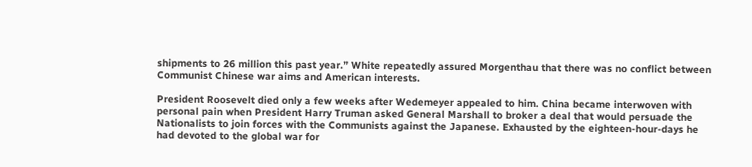shipments to 26 million this past year.” White repeatedly assured Morgenthau that there was no conflict between Communist Chinese war aims and American interests.

President Roosevelt died only a few weeks after Wedemeyer appealed to him. China became interwoven with personal pain when President Harry Truman asked General Marshall to broker a deal that would persuade the Nationalists to join forces with the Communists against the Japanese. Exhausted by the eighteen-hour-days he had devoted to the global war for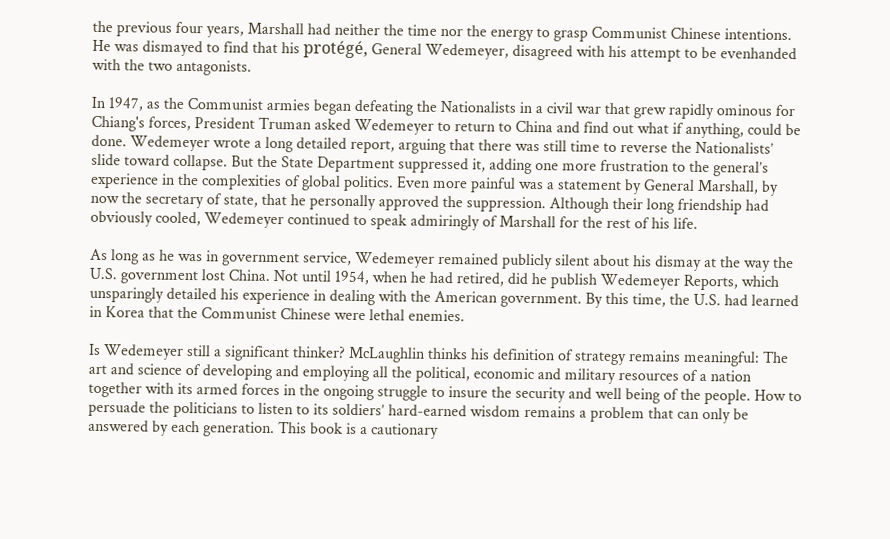the previous four years, Marshall had neither the time nor the energy to grasp Communist Chinese intentions. He was dismayed to find that his protégé, General Wedemeyer, disagreed with his attempt to be evenhanded with the two antagonists.

In 1947, as the Communist armies began defeating the Nationalists in a civil war that grew rapidly ominous for Chiang's forces, President Truman asked Wedemeyer to return to China and find out what if anything, could be done. Wedemeyer wrote a long detailed report, arguing that there was still time to reverse the Nationalists’ slide toward collapse. But the State Department suppressed it, adding one more frustration to the general’s experience in the complexities of global politics. Even more painful was a statement by General Marshall, by now the secretary of state, that he personally approved the suppression. Although their long friendship had obviously cooled, Wedemeyer continued to speak admiringly of Marshall for the rest of his life.

As long as he was in government service, Wedemeyer remained publicly silent about his dismay at the way the U.S. government lost China. Not until 1954, when he had retired, did he publish Wedemeyer Reports, which unsparingly detailed his experience in dealing with the American government. By this time, the U.S. had learned in Korea that the Communist Chinese were lethal enemies.

Is Wedemeyer still a significant thinker? McLaughlin thinks his definition of strategy remains meaningful: The art and science of developing and employing all the political, economic and military resources of a nation together with its armed forces in the ongoing struggle to insure the security and well being of the people. How to persuade the politicians to listen to its soldiers’ hard-earned wisdom remains a problem that can only be answered by each generation. This book is a cautionary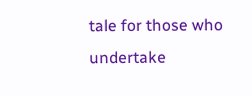tale for those who undertake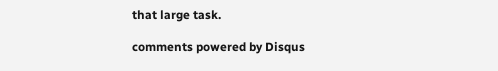that large task.

comments powered by Disqus